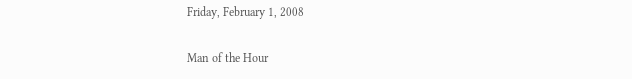Friday, February 1, 2008

Man of the Hour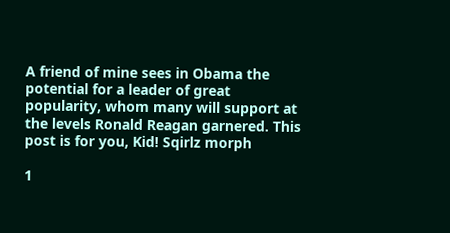A friend of mine sees in Obama the potential for a leader of great popularity, whom many will support at the levels Ronald Reagan garnered. This post is for you, Kid! Sqirlz morph

1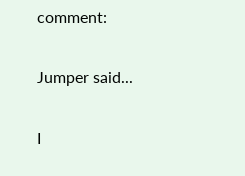comment:

Jumper said...

I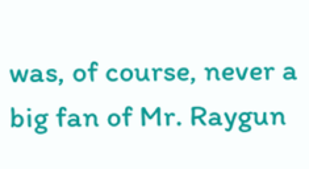was, of course, never a big fan of Mr. Raygun